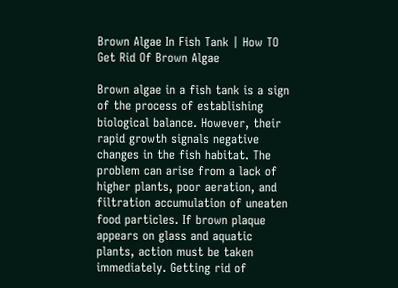Brown Algae In Fish Tank | How TO Get Rid Of Brown Algae

Brown algae in a fish tank is a sign of the process of establishing biological balance. However, their rapid growth signals negative changes in the fish habitat. The problem can arise from a lack of higher plants, poor aeration, and filtration accumulation of uneaten food particles. If brown plaque appears on glass and aquatic plants, action must be taken immediately. Getting rid of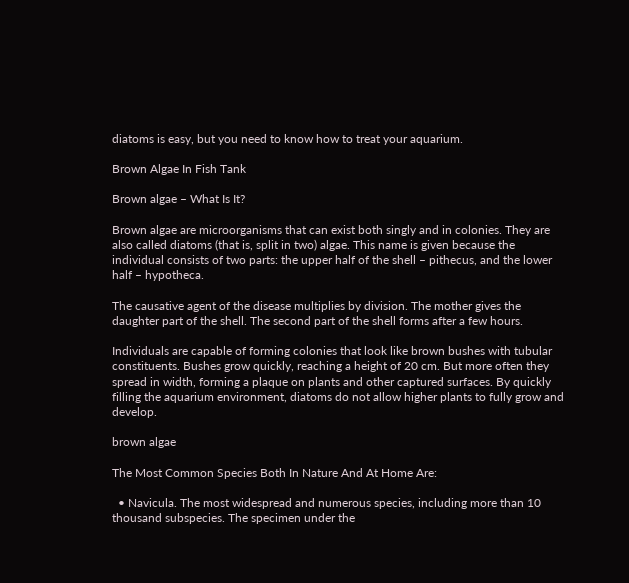diatoms is easy, but you need to know how to treat your aquarium.

Brown Algae In Fish Tank

Brown algae – What Is It?

Brown algae are microorganisms that can exist both singly and in colonies. They are also called diatoms (that is, split in two) algae. This name is given because the individual consists of two parts: the upper half of the shell – pithecus, and the lower half – hypotheca.

The causative agent of the disease multiplies by division. The mother gives the daughter part of the shell. The second part of the shell forms after a few hours.

Individuals are capable of forming colonies that look like brown bushes with tubular constituents. Bushes grow quickly, reaching a height of 20 cm. But more often they spread in width, forming a plaque on plants and other captured surfaces. By quickly filling the aquarium environment, diatoms do not allow higher plants to fully grow and develop.

brown algae

The Most Common Species Both In Nature And At Home Are:

  • Navicula. The most widespread and numerous species, including more than 10 thousand subspecies. The specimen under the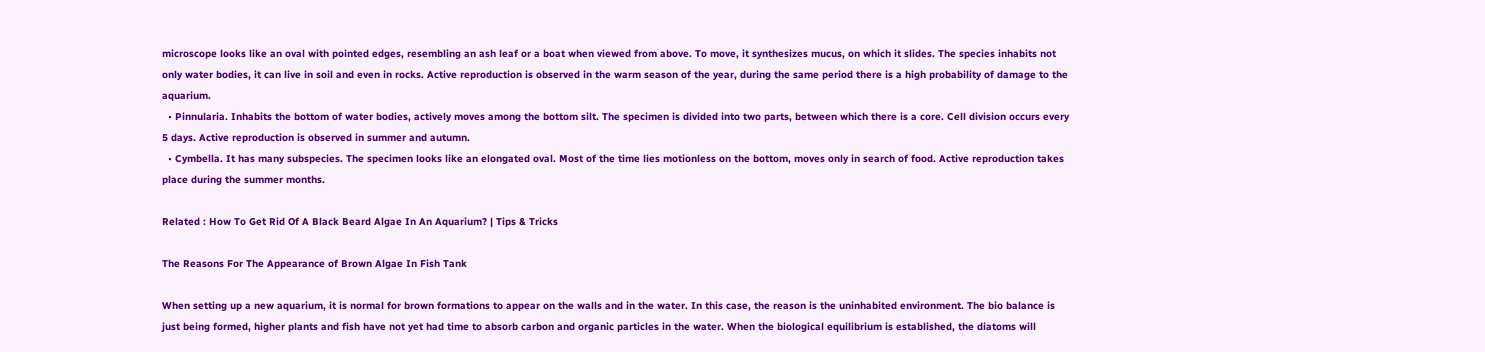microscope looks like an oval with pointed edges, resembling an ash leaf or a boat when viewed from above. To move, it synthesizes mucus, on which it slides. The species inhabits not only water bodies, it can live in soil and even in rocks. Active reproduction is observed in the warm season of the year, during the same period there is a high probability of damage to the aquarium.
  • Pinnularia. Inhabits the bottom of water bodies, actively moves among the bottom silt. The specimen is divided into two parts, between which there is a core. Cell division occurs every 5 days. Active reproduction is observed in summer and autumn.
  • Cymbella. It has many subspecies. The specimen looks like an elongated oval. Most of the time lies motionless on the bottom, moves only in search of food. Active reproduction takes place during the summer months.

Related : How To Get Rid Of A Black Beard Algae In An Aquarium? | Tips & Tricks

The Reasons For The Appearance of Brown Algae In Fish Tank

When setting up a new aquarium, it is normal for brown formations to appear on the walls and in the water. In this case, the reason is the uninhabited environment. The bio balance is just being formed, higher plants and fish have not yet had time to absorb carbon and organic particles in the water. When the biological equilibrium is established, the diatoms will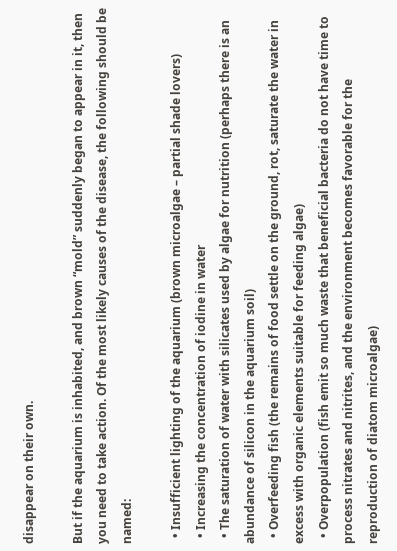disappear on their own.

But if the aquarium is inhabited, and brown “mold” suddenly began to appear in it, then you need to take action. Of the most likely causes of the disease, the following should be named:

  • Insufficient lighting of the aquarium (brown microalgae – partial shade lovers)
  • Increasing the concentration of iodine in water
  • The saturation of water with silicates used by algae for nutrition (perhaps there is an abundance of silicon in the aquarium soil)
  • Overfeeding fish (the remains of food settle on the ground, rot, saturate the water in excess with organic elements suitable for feeding algae)
  • Overpopulation (fish emit so much waste that beneficial bacteria do not have time to process nitrates and nitrites, and the environment becomes favorable for the reproduction of diatom microalgae)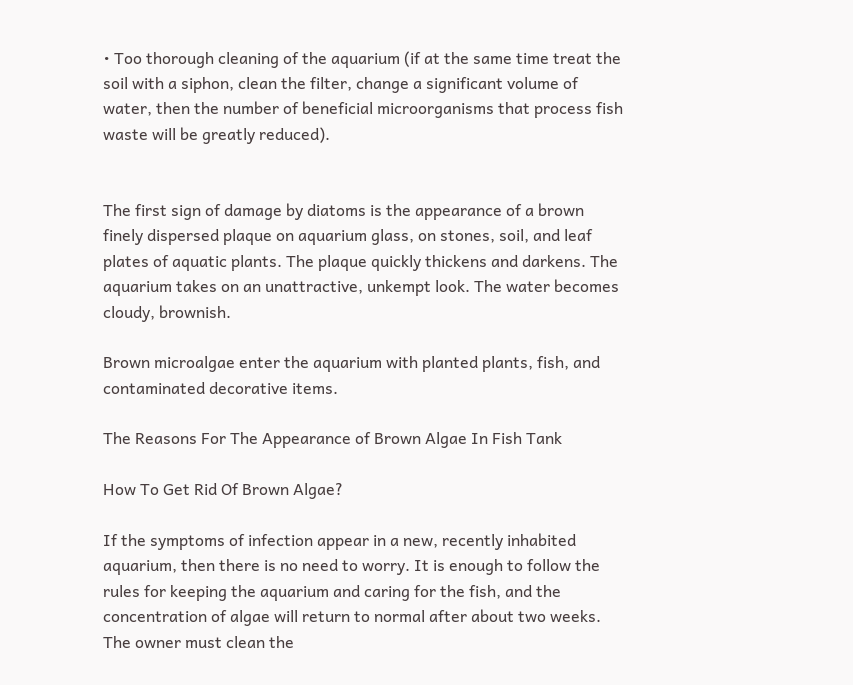• Too thorough cleaning of the aquarium (if at the same time treat the soil with a siphon, clean the filter, change a significant volume of water, then the number of beneficial microorganisms that process fish waste will be greatly reduced).


The first sign of damage by diatoms is the appearance of a brown finely dispersed plaque on aquarium glass, on stones, soil, and leaf plates of aquatic plants. The plaque quickly thickens and darkens. The aquarium takes on an unattractive, unkempt look. The water becomes cloudy, brownish.

Brown microalgae enter the aquarium with planted plants, fish, and contaminated decorative items.

The Reasons For The Appearance of Brown Algae In Fish Tank

How To Get Rid Of Brown Algae?

If the symptoms of infection appear in a new, recently inhabited aquarium, then there is no need to worry. It is enough to follow the rules for keeping the aquarium and caring for the fish, and the concentration of algae will return to normal after about two weeks. The owner must clean the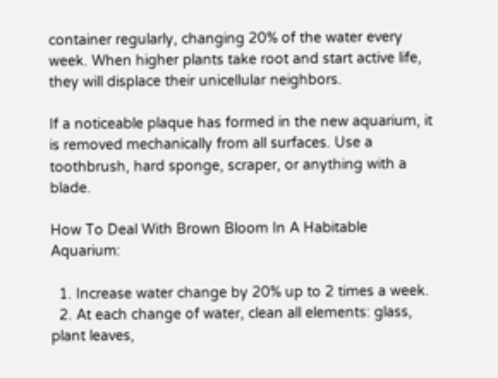container regularly, changing 20% of the water every week. When higher plants take root and start active life, they will displace their unicellular neighbors.

If a noticeable plaque has formed in the new aquarium, it is removed mechanically from all surfaces. Use a toothbrush, hard sponge, scraper, or anything with a blade.

How To Deal With Brown Bloom In A Habitable Aquarium:

  1. Increase water change by 20% up to 2 times a week.
  2. At each change of water, clean all elements: glass, plant leaves,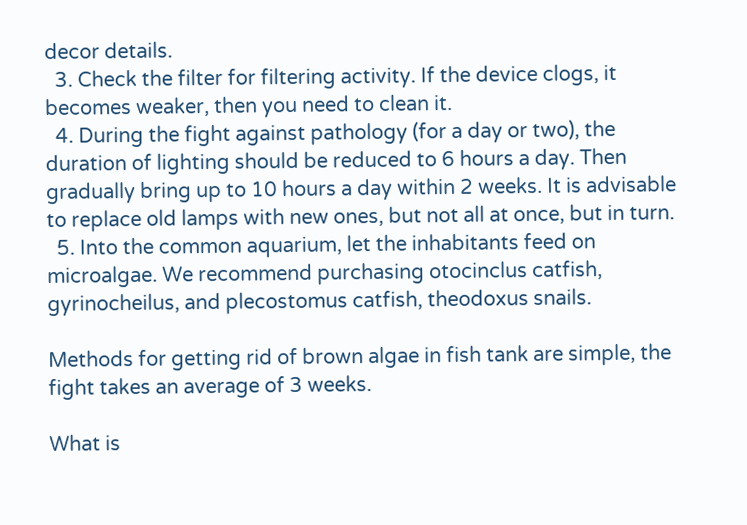decor details.
  3. Check the filter for filtering activity. If the device clogs, it becomes weaker, then you need to clean it.
  4. During the fight against pathology (for a day or two), the duration of lighting should be reduced to 6 hours a day. Then gradually bring up to 10 hours a day within 2 weeks. It is advisable to replace old lamps with new ones, but not all at once, but in turn.
  5. Into the common aquarium, let the inhabitants feed on microalgae. We recommend purchasing otocinclus catfish, gyrinocheilus, and plecostomus catfish, theodoxus snails.

Methods for getting rid of brown algae in fish tank are simple, the fight takes an average of 3 weeks.

What is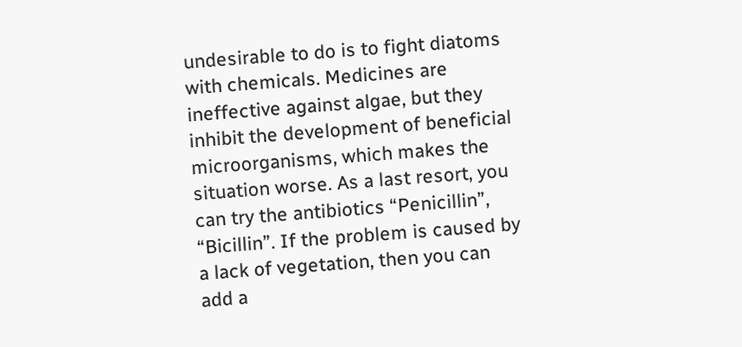undesirable to do is to fight diatoms with chemicals. Medicines are ineffective against algae, but they inhibit the development of beneficial microorganisms, which makes the situation worse. As a last resort, you can try the antibiotics “Penicillin”, “Bicillin”. If the problem is caused by a lack of vegetation, then you can add a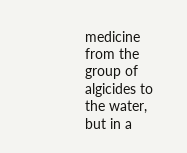medicine from the group of algicides to the water, but in a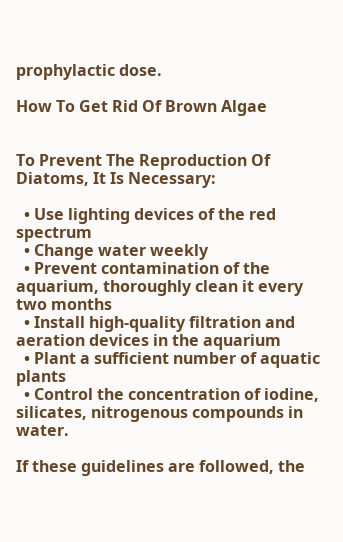prophylactic dose.

How To Get Rid Of Brown Algae


To Prevent The Reproduction Of Diatoms, It Is Necessary:

  • Use lighting devices of the red spectrum
  • Change water weekly
  • Prevent contamination of the aquarium, thoroughly clean it every two months
  • Install high-quality filtration and aeration devices in the aquarium
  • Plant a sufficient number of aquatic plants
  • Control the concentration of iodine, silicates, nitrogenous compounds in water.

If these guidelines are followed, the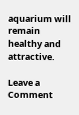aquarium will remain healthy and attractive.

Leave a Comment